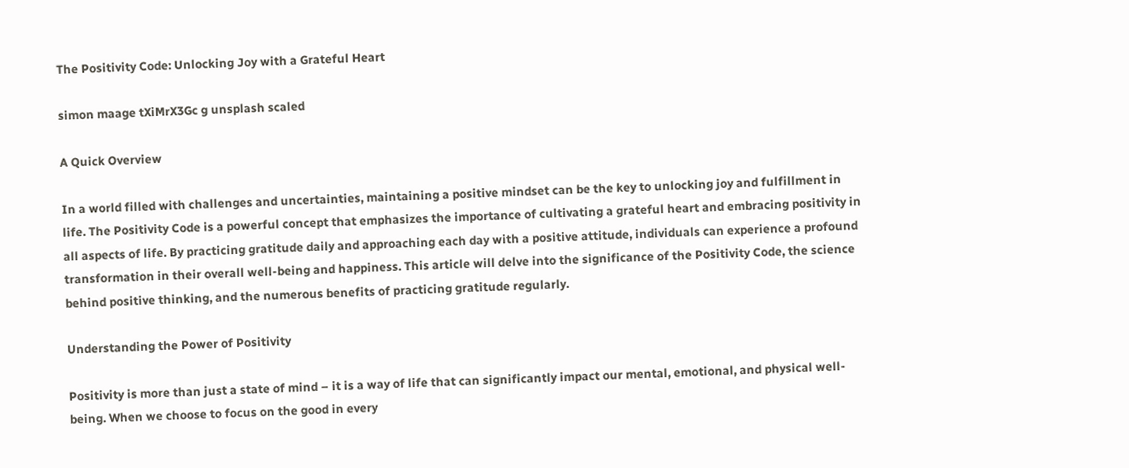The Positivity Code: Unlocking Joy with a Grateful Heart

simon maage tXiMrX3Gc g unsplash scaled

A Quick Overview

In a world filled with challenges and uncertainties, maintaining a positive mindset can be the key to unlocking joy and fulfillment in life. The Positivity Code is a powerful concept that emphasizes the importance of cultivating a grateful heart and embracing positivity in all aspects of life. By practicing gratitude daily and approaching each day with a positive attitude, individuals can experience a profound transformation in their overall well-being and happiness. This article will delve into the significance of the Positivity Code, the science behind positive thinking, and the numerous benefits of practicing gratitude regularly.

Understanding the Power of Positivity

Positivity is more than just a state of mind – it is a way of life that can significantly impact our mental, emotional, and physical well-being. When we choose to focus on the good in every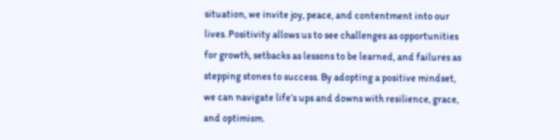situation, we invite joy, peace, and contentment into our lives. Positivity allows us to see challenges as opportunities for growth, setbacks as lessons to be learned, and failures as stepping stones to success. By adopting a positive mindset, we can navigate life’s ups and downs with resilience, grace, and optimism.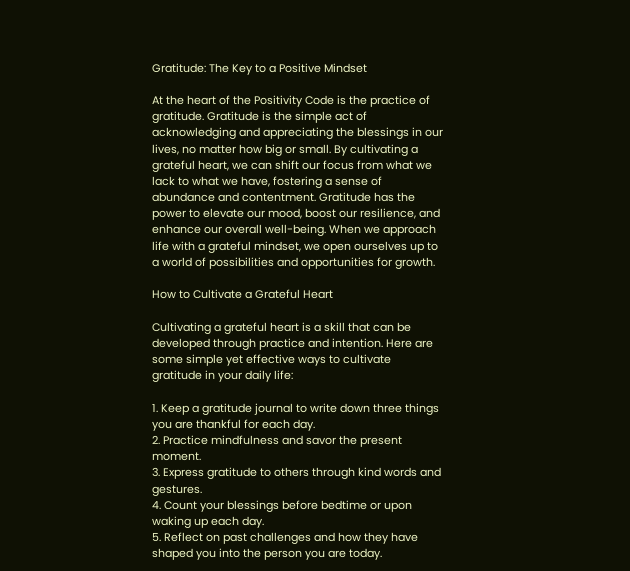Gratitude: The Key to a Positive Mindset

At the heart of the Positivity Code is the practice of gratitude. Gratitude is the simple act of acknowledging and appreciating the blessings in our lives, no matter how big or small. By cultivating a grateful heart, we can shift our focus from what we lack to what we have, fostering a sense of abundance and contentment. Gratitude has the power to elevate our mood, boost our resilience, and enhance our overall well-being. When we approach life with a grateful mindset, we open ourselves up to a world of possibilities and opportunities for growth.

How to Cultivate a Grateful Heart

Cultivating a grateful heart is a skill that can be developed through practice and intention. Here are some simple yet effective ways to cultivate gratitude in your daily life:

1. Keep a gratitude journal to write down three things you are thankful for each day.
2. Practice mindfulness and savor the present moment.
3. Express gratitude to others through kind words and gestures.
4. Count your blessings before bedtime or upon waking up each day.
5. Reflect on past challenges and how they have shaped you into the person you are today.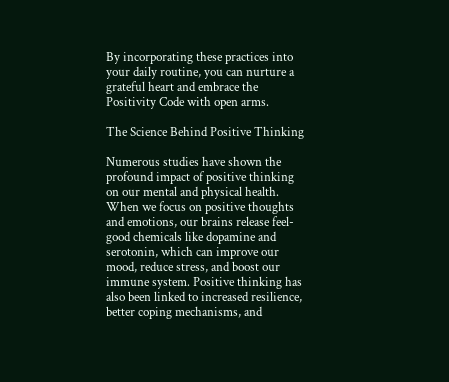By incorporating these practices into your daily routine, you can nurture a grateful heart and embrace the Positivity Code with open arms.

The Science Behind Positive Thinking

Numerous studies have shown the profound impact of positive thinking on our mental and physical health. When we focus on positive thoughts and emotions, our brains release feel-good chemicals like dopamine and serotonin, which can improve our mood, reduce stress, and boost our immune system. Positive thinking has also been linked to increased resilience, better coping mechanisms, and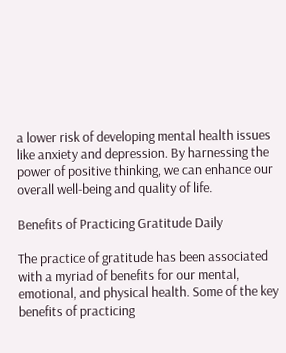a lower risk of developing mental health issues like anxiety and depression. By harnessing the power of positive thinking, we can enhance our overall well-being and quality of life.

Benefits of Practicing Gratitude Daily

The practice of gratitude has been associated with a myriad of benefits for our mental, emotional, and physical health. Some of the key benefits of practicing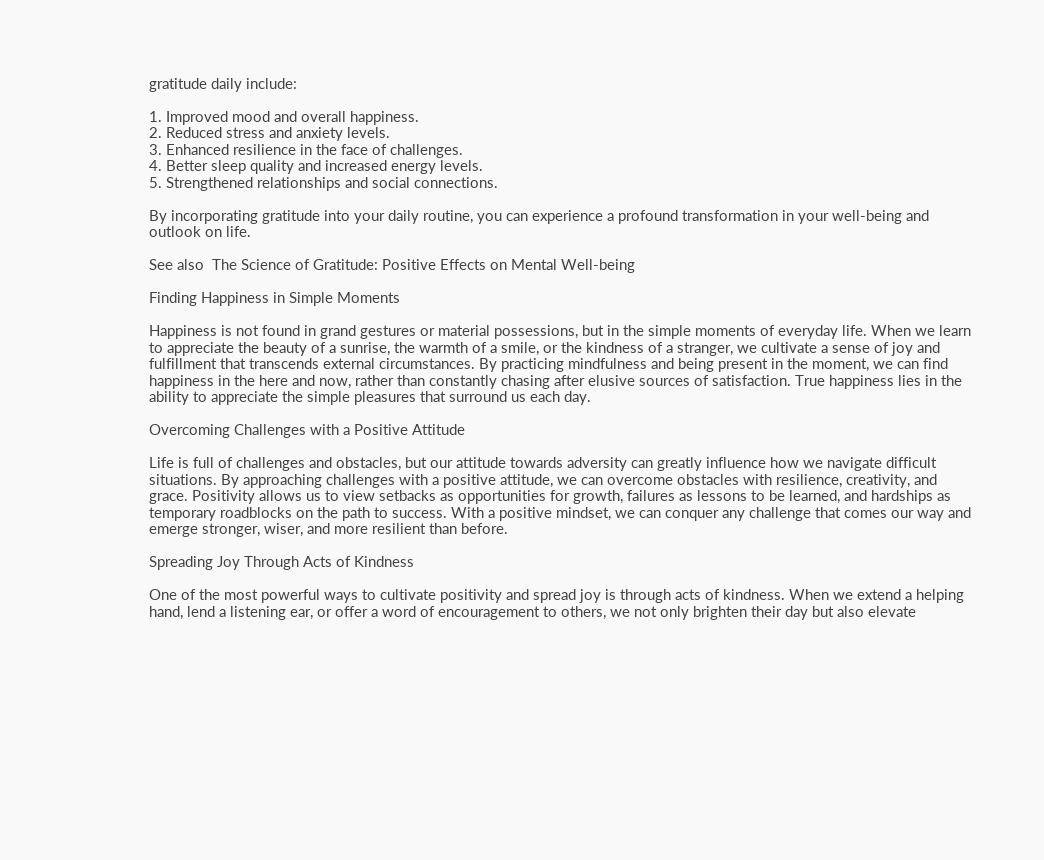gratitude daily include:

1. Improved mood and overall happiness.
2. Reduced stress and anxiety levels.
3. Enhanced resilience in the face of challenges.
4. Better sleep quality and increased energy levels.
5. Strengthened relationships and social connections.

By incorporating gratitude into your daily routine, you can experience a profound transformation in your well-being and outlook on life.

See also  The Science of Gratitude: Positive Effects on Mental Well-being

Finding Happiness in Simple Moments

Happiness is not found in grand gestures or material possessions, but in the simple moments of everyday life. When we learn to appreciate the beauty of a sunrise, the warmth of a smile, or the kindness of a stranger, we cultivate a sense of joy and fulfillment that transcends external circumstances. By practicing mindfulness and being present in the moment, we can find happiness in the here and now, rather than constantly chasing after elusive sources of satisfaction. True happiness lies in the ability to appreciate the simple pleasures that surround us each day.

Overcoming Challenges with a Positive Attitude

Life is full of challenges and obstacles, but our attitude towards adversity can greatly influence how we navigate difficult situations. By approaching challenges with a positive attitude, we can overcome obstacles with resilience, creativity, and grace. Positivity allows us to view setbacks as opportunities for growth, failures as lessons to be learned, and hardships as temporary roadblocks on the path to success. With a positive mindset, we can conquer any challenge that comes our way and emerge stronger, wiser, and more resilient than before.

Spreading Joy Through Acts of Kindness

One of the most powerful ways to cultivate positivity and spread joy is through acts of kindness. When we extend a helping hand, lend a listening ear, or offer a word of encouragement to others, we not only brighten their day but also elevate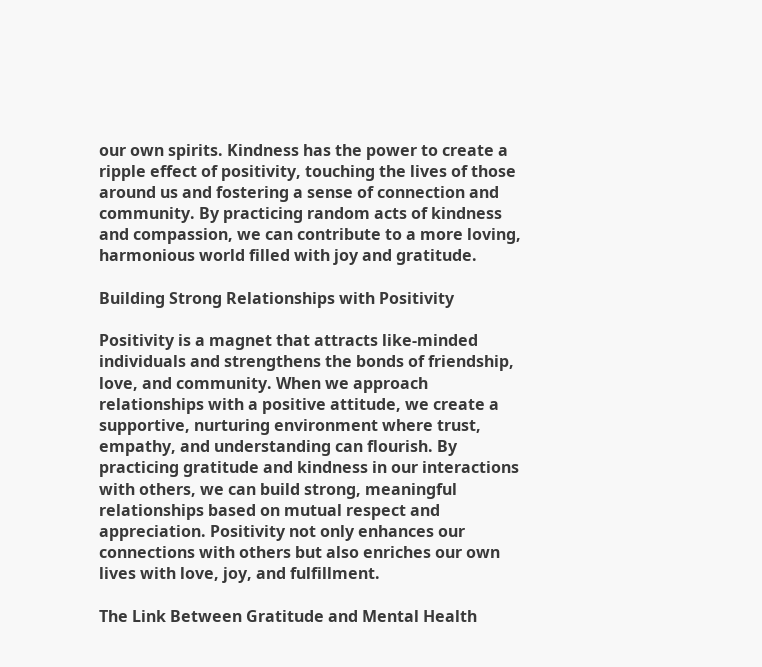our own spirits. Kindness has the power to create a ripple effect of positivity, touching the lives of those around us and fostering a sense of connection and community. By practicing random acts of kindness and compassion, we can contribute to a more loving, harmonious world filled with joy and gratitude.

Building Strong Relationships with Positivity

Positivity is a magnet that attracts like-minded individuals and strengthens the bonds of friendship, love, and community. When we approach relationships with a positive attitude, we create a supportive, nurturing environment where trust, empathy, and understanding can flourish. By practicing gratitude and kindness in our interactions with others, we can build strong, meaningful relationships based on mutual respect and appreciation. Positivity not only enhances our connections with others but also enriches our own lives with love, joy, and fulfillment.

The Link Between Gratitude and Mental Health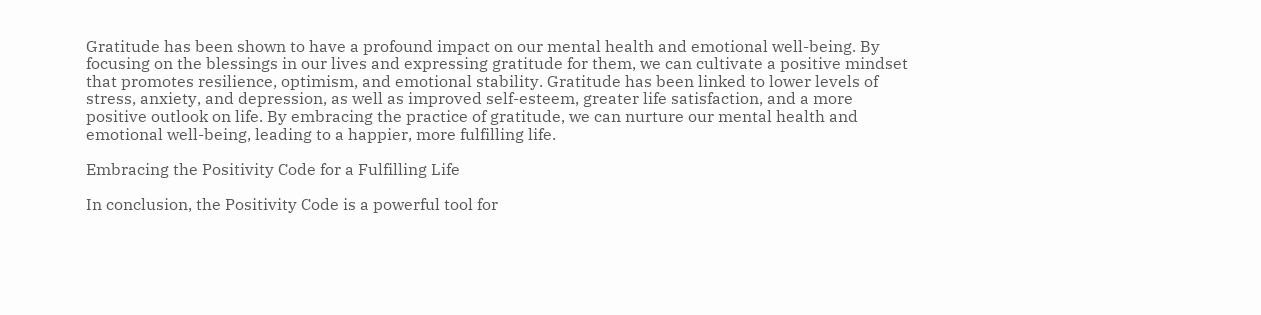Gratitude has been shown to have a profound impact on our mental health and emotional well-being. By focusing on the blessings in our lives and expressing gratitude for them, we can cultivate a positive mindset that promotes resilience, optimism, and emotional stability. Gratitude has been linked to lower levels of stress, anxiety, and depression, as well as improved self-esteem, greater life satisfaction, and a more positive outlook on life. By embracing the practice of gratitude, we can nurture our mental health and emotional well-being, leading to a happier, more fulfilling life.

Embracing the Positivity Code for a Fulfilling Life

In conclusion, the Positivity Code is a powerful tool for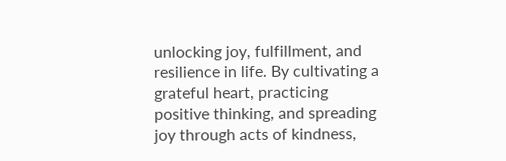unlocking joy, fulfillment, and resilience in life. By cultivating a grateful heart, practicing positive thinking, and spreading joy through acts of kindness,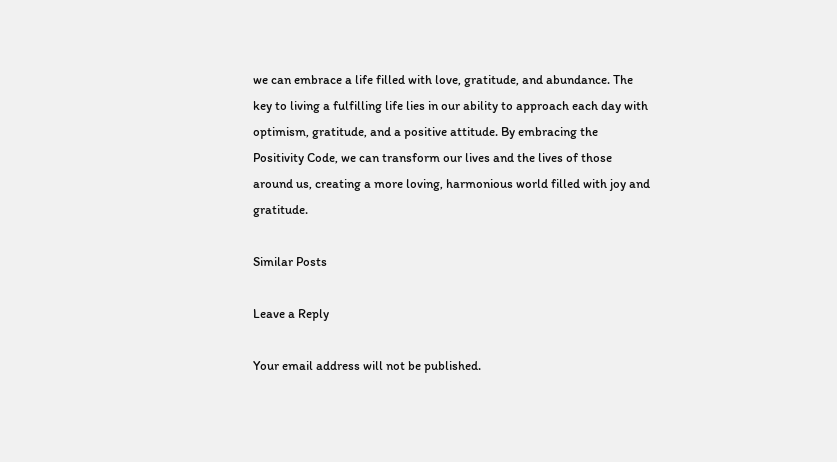we can embrace a life filled with love, gratitude, and abundance. The key to living a fulfilling life lies in our ability to approach each day with optimism, gratitude, and a positive attitude. By embracing the Positivity Code, we can transform our lives and the lives of those around us, creating a more loving, harmonious world filled with joy and gratitude.

Similar Posts

Leave a Reply

Your email address will not be published.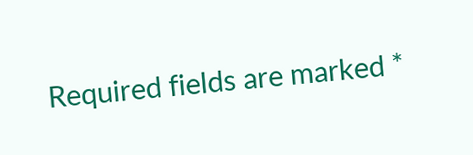Required fields are marked *